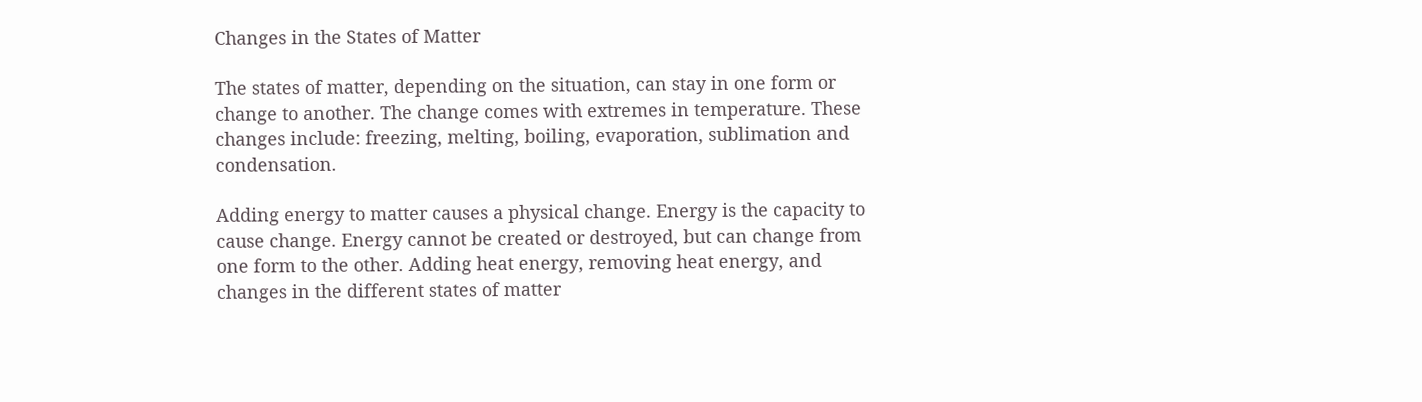Changes in the States of Matter

The states of matter, depending on the situation, can stay in one form or change to another. The change comes with extremes in temperature. These changes include: freezing, melting, boiling, evaporation, sublimation and condensation.

Adding energy to matter causes a physical change. Energy is the capacity to cause change. Energy cannot be created or destroyed, but can change from one form to the other. Adding heat energy, removing heat energy, and changes in the different states of matter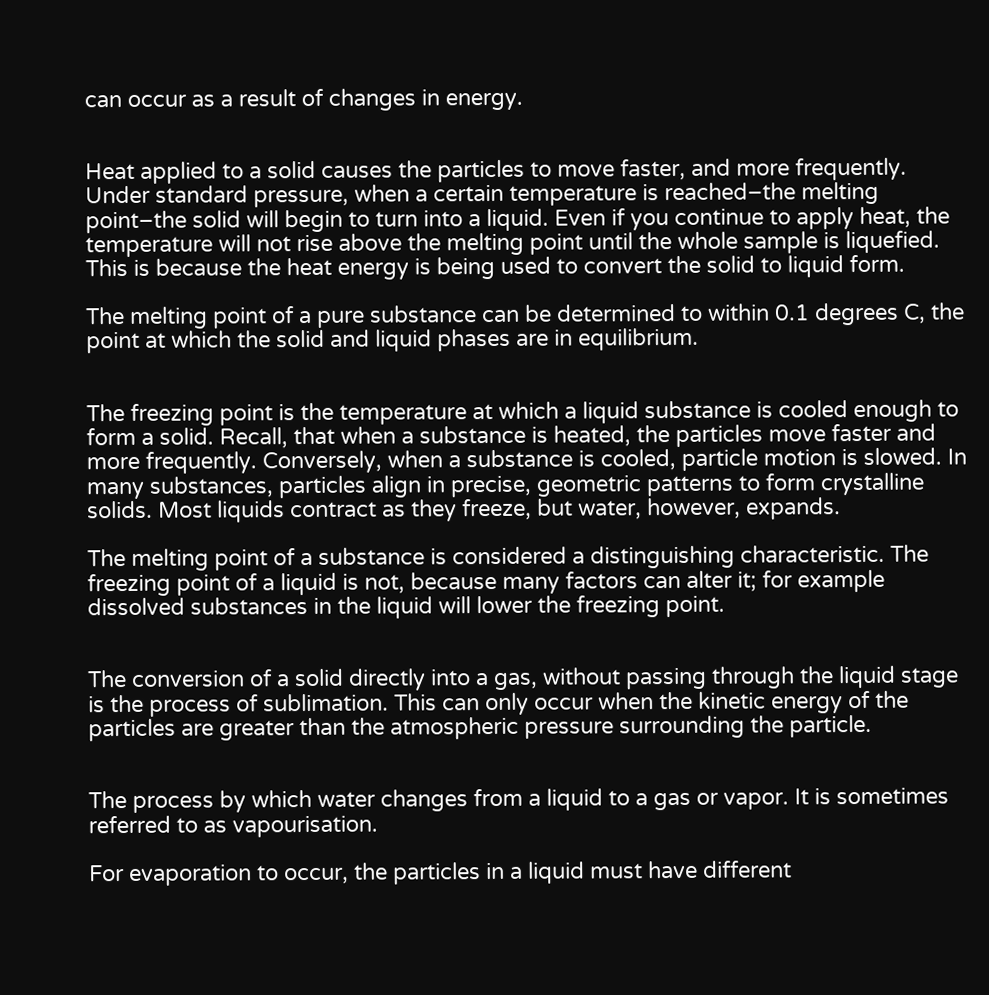can occur as a result of changes in energy.


Heat applied to a solid causes the particles to move faster, and more frequently. Under standard pressure, when a certain temperature is reached–the melting point–the solid will begin to turn into a liquid. Even if you continue to apply heat, the temperature will not rise above the melting point until the whole sample is liquefied. This is because the heat energy is being used to convert the solid to liquid form.

The melting point of a pure substance can be determined to within 0.1 degrees C, the point at which the solid and liquid phases are in equilibrium.


The freezing point is the temperature at which a liquid substance is cooled enough to form a solid. Recall, that when a substance is heated, the particles move faster and more frequently. Conversely, when a substance is cooled, particle motion is slowed. In many substances, particles align in precise, geometric patterns to form crystalline solids. Most liquids contract as they freeze, but water, however, expands.

The melting point of a substance is considered a distinguishing characteristic. The freezing point of a liquid is not, because many factors can alter it; for example dissolved substances in the liquid will lower the freezing point.


The conversion of a solid directly into a gas, without passing through the liquid stage is the process of sublimation. This can only occur when the kinetic energy of the particles are greater than the atmospheric pressure surrounding the particle.


The process by which water changes from a liquid to a gas or vapor. It is sometimes referred to as vapourisation.

For evaporation to occur, the particles in a liquid must have different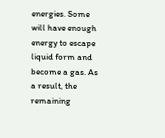energies. Some will have enough energy to escape liquid form and become a gas. As a result, the remaining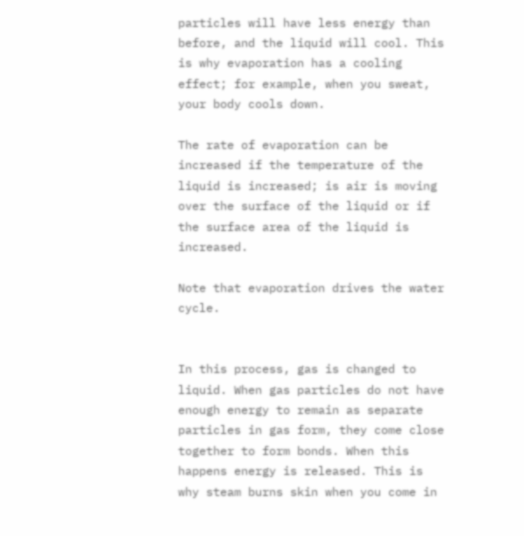particles will have less energy than before, and the liquid will cool. This is why evaporation has a cooling effect; for example, when you sweat, your body cools down.

The rate of evaporation can be increased if the temperature of the liquid is increased; is air is moving over the surface of the liquid or if the surface area of the liquid is increased.

Note that evaporation drives the water cycle.


In this process, gas is changed to liquid. When gas particles do not have enough energy to remain as separate particles in gas form, they come close together to form bonds. When this happens energy is released. This is why steam burns skin when you come in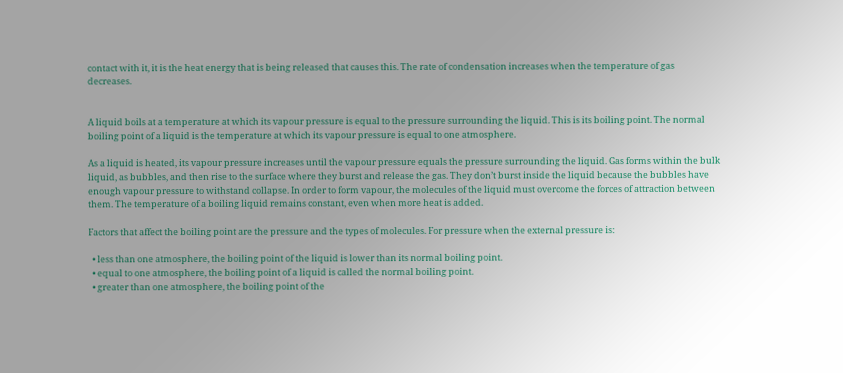contact with it, it is the heat energy that is being released that causes this. The rate of condensation increases when the temperature of gas decreases.


A liquid boils at a temperature at which its vapour pressure is equal to the pressure surrounding the liquid. This is its boiling point. The normal boiling point of a liquid is the temperature at which its vapour pressure is equal to one atmosphere.

As a liquid is heated, its vapour pressure increases until the vapour pressure equals the pressure surrounding the liquid. Gas forms within the bulk liquid, as bubbles, and then rise to the surface where they burst and release the gas. They don’t burst inside the liquid because the bubbles have enough vapour pressure to withstand collapse. In order to form vapour, the molecules of the liquid must overcome the forces of attraction between them. The temperature of a boiling liquid remains constant, even when more heat is added.

Factors that affect the boiling point are the pressure and the types of molecules. For pressure when the external pressure is:

  • less than one atmosphere, the boiling point of the liquid is lower than its normal boiling point.
  • equal to one atmosphere, the boiling point of a liquid is called the normal boiling point.
  • greater than one atmosphere, the boiling point of the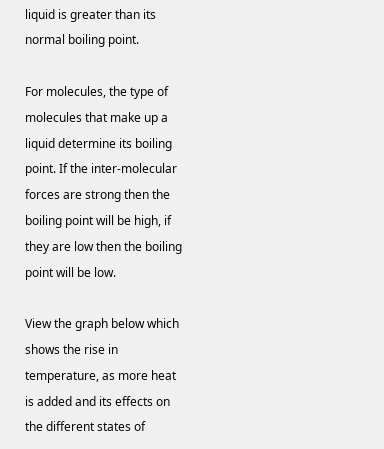liquid is greater than its normal boiling point.

For molecules, the type of molecules that make up a liquid determine its boiling point. If the inter-molecular forces are strong then the boiling point will be high, if they are low then the boiling point will be low.

View the graph below which shows the rise in temperature, as more heat is added and its effects on the different states of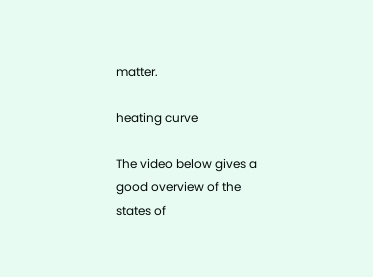matter.

heating curve

The video below gives a good overview of the states of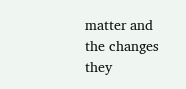matter and the changes they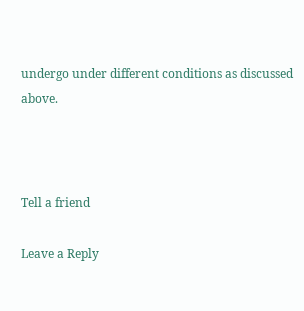undergo under different conditions as discussed above.



Tell a friend

Leave a Reply